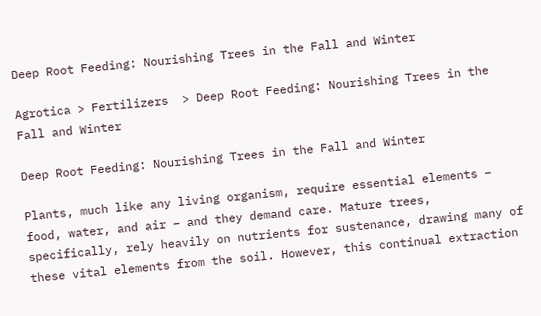Deep Root Feeding: Nourishing Trees in the Fall and Winter

Agrotica > Fertilizers  > Deep Root Feeding: Nourishing Trees in the Fall and Winter

Deep Root Feeding: Nourishing Trees in the Fall and Winter

Plants, much like any living organism, require essential elements – food, water, and air – and they demand care. Mature trees, specifically, rely heavily on nutrients for sustenance, drawing many of these vital elements from the soil. However, this continual extraction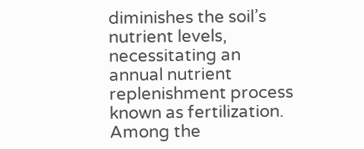diminishes the soil’s nutrient levels, necessitating an annual nutrient replenishment process known as fertilization. Among the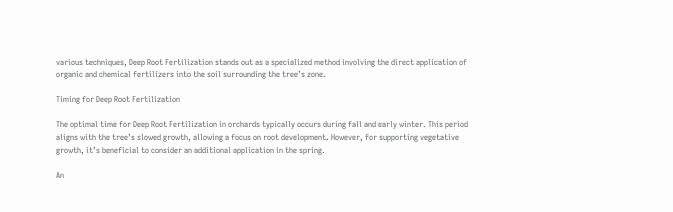various techniques, Deep Root Fertilization stands out as a specialized method involving the direct application of organic and chemical fertilizers into the soil surrounding the tree’s zone.

Timing for Deep Root Fertilization

The optimal time for Deep Root Fertilization in orchards typically occurs during fall and early winter. This period aligns with the tree’s slowed growth, allowing a focus on root development. However, for supporting vegetative growth, it’s beneficial to consider an additional application in the spring.

An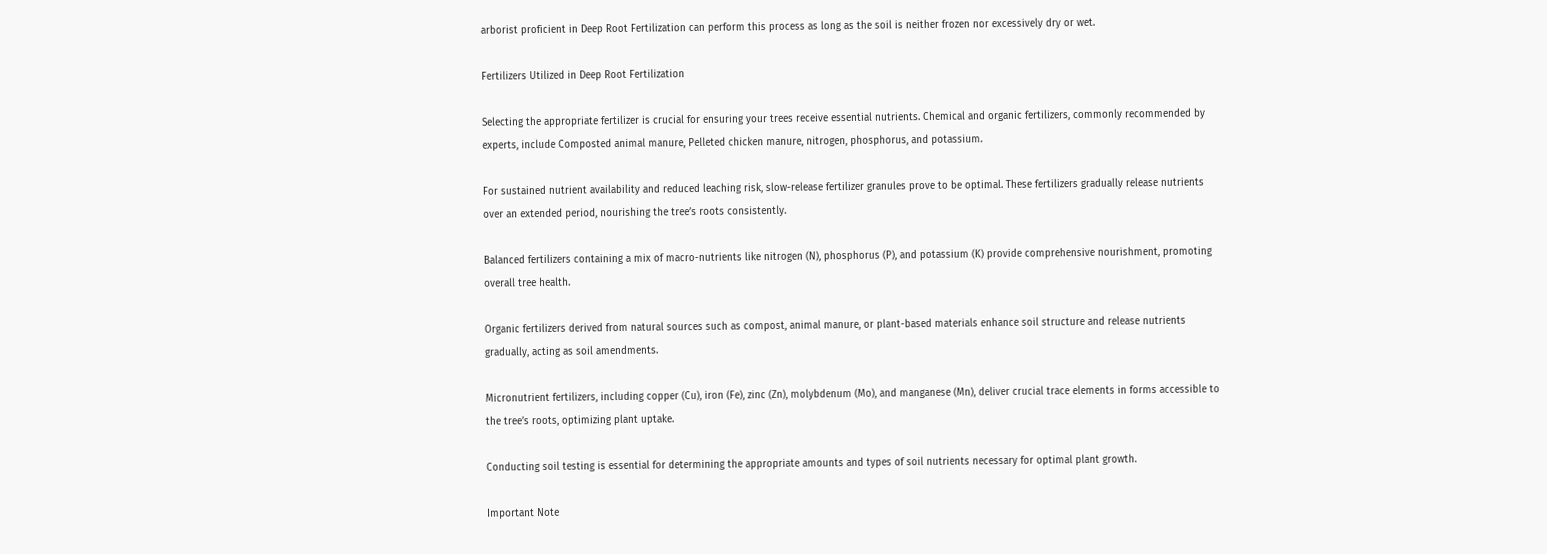arborist proficient in Deep Root Fertilization can perform this process as long as the soil is neither frozen nor excessively dry or wet.

Fertilizers Utilized in Deep Root Fertilization

Selecting the appropriate fertilizer is crucial for ensuring your trees receive essential nutrients. Chemical and organic fertilizers, commonly recommended by experts, include Composted animal manure, Pelleted chicken manure, nitrogen, phosphorus, and potassium.

For sustained nutrient availability and reduced leaching risk, slow-release fertilizer granules prove to be optimal. These fertilizers gradually release nutrients over an extended period, nourishing the tree’s roots consistently.

Balanced fertilizers containing a mix of macro-nutrients like nitrogen (N), phosphorus (P), and potassium (K) provide comprehensive nourishment, promoting overall tree health.

Organic fertilizers derived from natural sources such as compost, animal manure, or plant-based materials enhance soil structure and release nutrients gradually, acting as soil amendments.

Micronutrient fertilizers, including copper (Cu), iron (Fe), zinc (Zn), molybdenum (Mo), and manganese (Mn), deliver crucial trace elements in forms accessible to the tree’s roots, optimizing plant uptake.

Conducting soil testing is essential for determining the appropriate amounts and types of soil nutrients necessary for optimal plant growth.

Important Note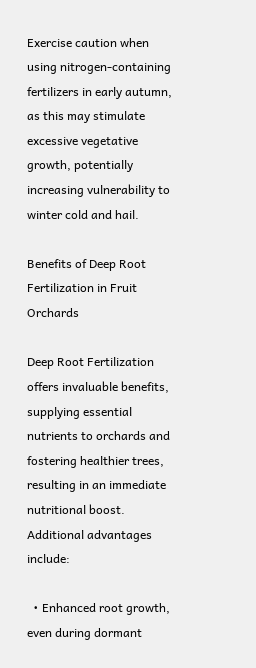Exercise caution when using nitrogen-containing fertilizers in early autumn, as this may stimulate excessive vegetative growth, potentially increasing vulnerability to winter cold and hail.

Benefits of Deep Root Fertilization in Fruit Orchards

Deep Root Fertilization offers invaluable benefits, supplying essential nutrients to orchards and fostering healthier trees, resulting in an immediate nutritional boost. Additional advantages include:

  • Enhanced root growth, even during dormant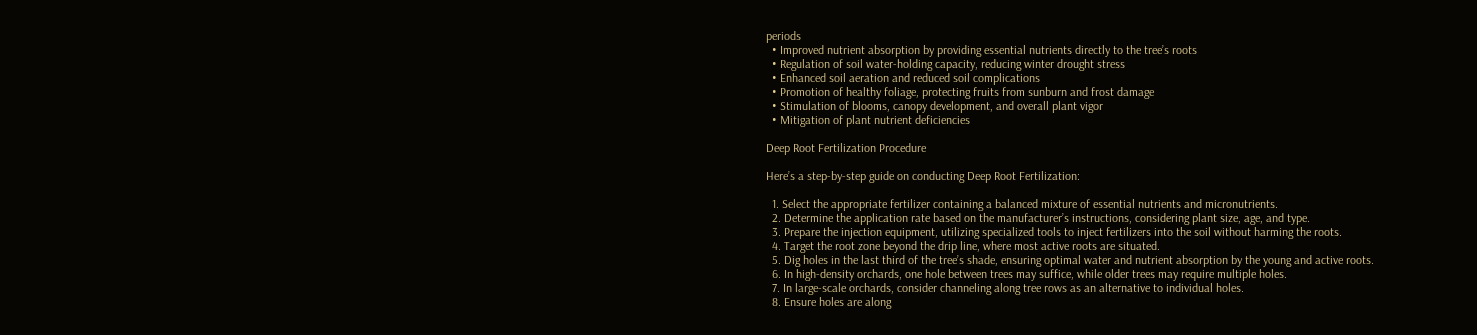periods
  • Improved nutrient absorption by providing essential nutrients directly to the tree’s roots
  • Regulation of soil water-holding capacity, reducing winter drought stress
  • Enhanced soil aeration and reduced soil complications
  • Promotion of healthy foliage, protecting fruits from sunburn and frost damage
  • Stimulation of blooms, canopy development, and overall plant vigor
  • Mitigation of plant nutrient deficiencies

Deep Root Fertilization Procedure

Here’s a step-by-step guide on conducting Deep Root Fertilization:

  1. Select the appropriate fertilizer containing a balanced mixture of essential nutrients and micronutrients.
  2. Determine the application rate based on the manufacturer’s instructions, considering plant size, age, and type.
  3. Prepare the injection equipment, utilizing specialized tools to inject fertilizers into the soil without harming the roots.
  4. Target the root zone beyond the drip line, where most active roots are situated.
  5. Dig holes in the last third of the tree’s shade, ensuring optimal water and nutrient absorption by the young and active roots.
  6. In high-density orchards, one hole between trees may suffice, while older trees may require multiple holes.
  7. In large-scale orchards, consider channeling along tree rows as an alternative to individual holes.
  8. Ensure holes are along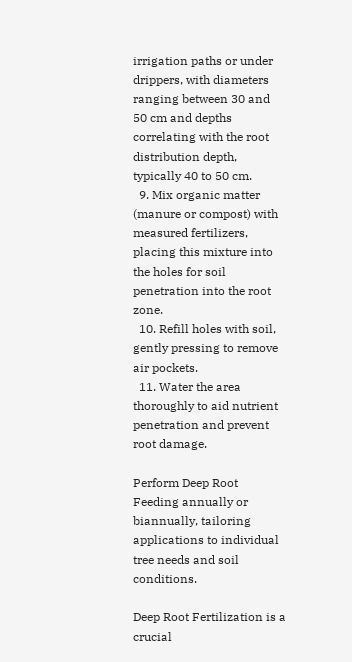irrigation paths or under drippers, with diameters ranging between 30 and 50 cm and depths correlating with the root distribution depth, typically 40 to 50 cm.
  9. Mix organic matter (manure or compost) with measured fertilizers, placing this mixture into the holes for soil penetration into the root zone.
  10. Refill holes with soil, gently pressing to remove air pockets.
  11. Water the area thoroughly to aid nutrient penetration and prevent root damage.

Perform Deep Root Feeding annually or biannually, tailoring applications to individual tree needs and soil conditions.

Deep Root Fertilization is a crucial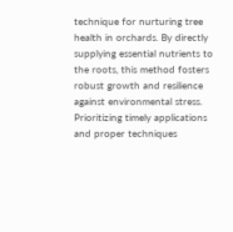technique for nurturing tree health in orchards. By directly supplying essential nutrients to the roots, this method fosters robust growth and resilience against environmental stress. Prioritizing timely applications and proper techniques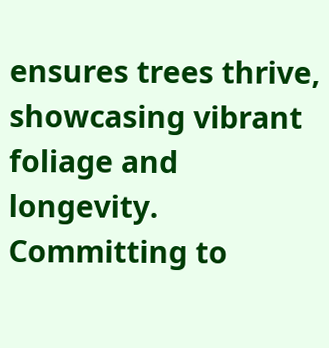ensures trees thrive, showcasing vibrant foliage and longevity. Committing to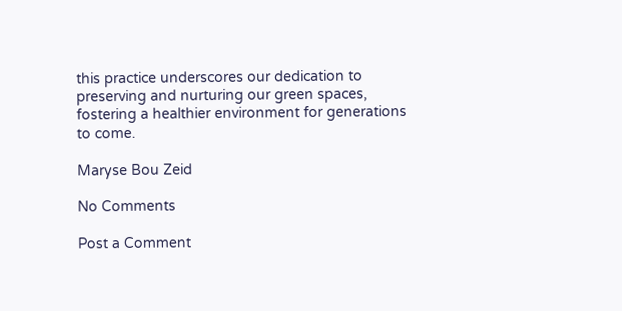this practice underscores our dedication to preserving and nurturing our green spaces, fostering a healthier environment for generations to come.

Maryse Bou Zeid

No Comments

Post a Comment